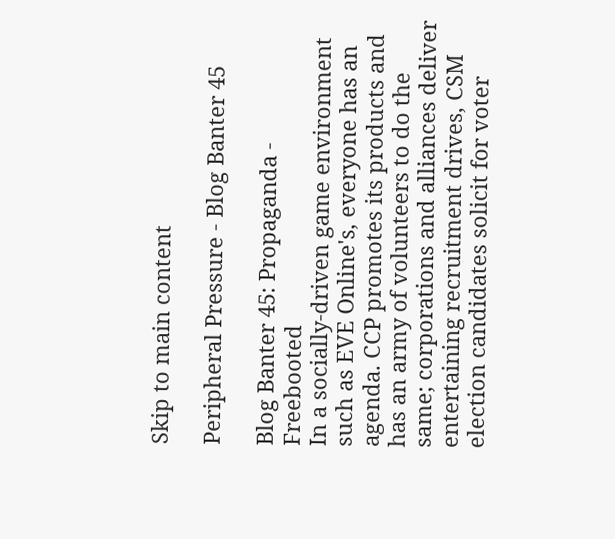Skip to main content

Peripheral Pressure - Blog Banter 45

Blog Banter 45: Propaganda - Freebooted
In a socially-driven game environment such as EVE Online's, everyone has an agenda. CCP promotes its products and has an army of volunteers to do the same; corporations and alliances deliver entertaining recruitment drives, CSM election candidates solicit for voter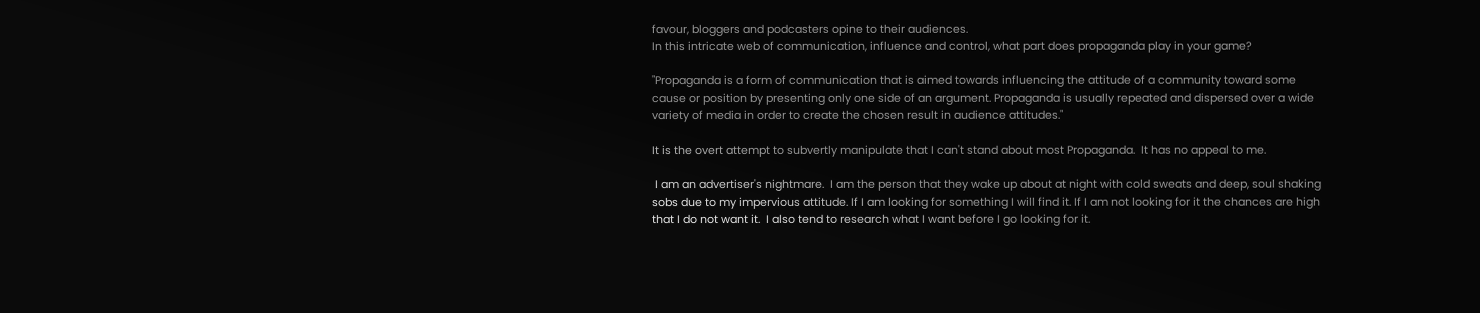favour, bloggers and podcasters opine to their audiences.
In this intricate web of communication, influence and control, what part does propaganda play in your game?

"Propaganda is a form of communication that is aimed towards influencing the attitude of a community toward some cause or position by presenting only one side of an argument. Propaganda is usually repeated and dispersed over a wide variety of media in order to create the chosen result in audience attitudes."

It is the overt attempt to subvertly manipulate that I can't stand about most Propaganda.  It has no appeal to me.

 I am an advertiser's nightmare.  I am the person that they wake up about at night with cold sweats and deep, soul shaking sobs due to my impervious attitude. If I am looking for something I will find it. If I am not looking for it the chances are high that I do not want it.  I also tend to research what I want before I go looking for it.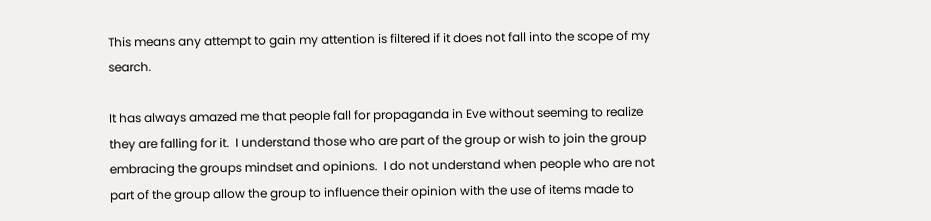This means any attempt to gain my attention is filtered if it does not fall into the scope of my search.

It has always amazed me that people fall for propaganda in Eve without seeming to realize they are falling for it.  I understand those who are part of the group or wish to join the group embracing the groups mindset and opinions.  I do not understand when people who are not part of the group allow the group to influence their opinion with the use of items made to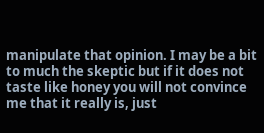manipulate that opinion. I may be a bit to much the skeptic but if it does not taste like honey you will not convince me that it really is, just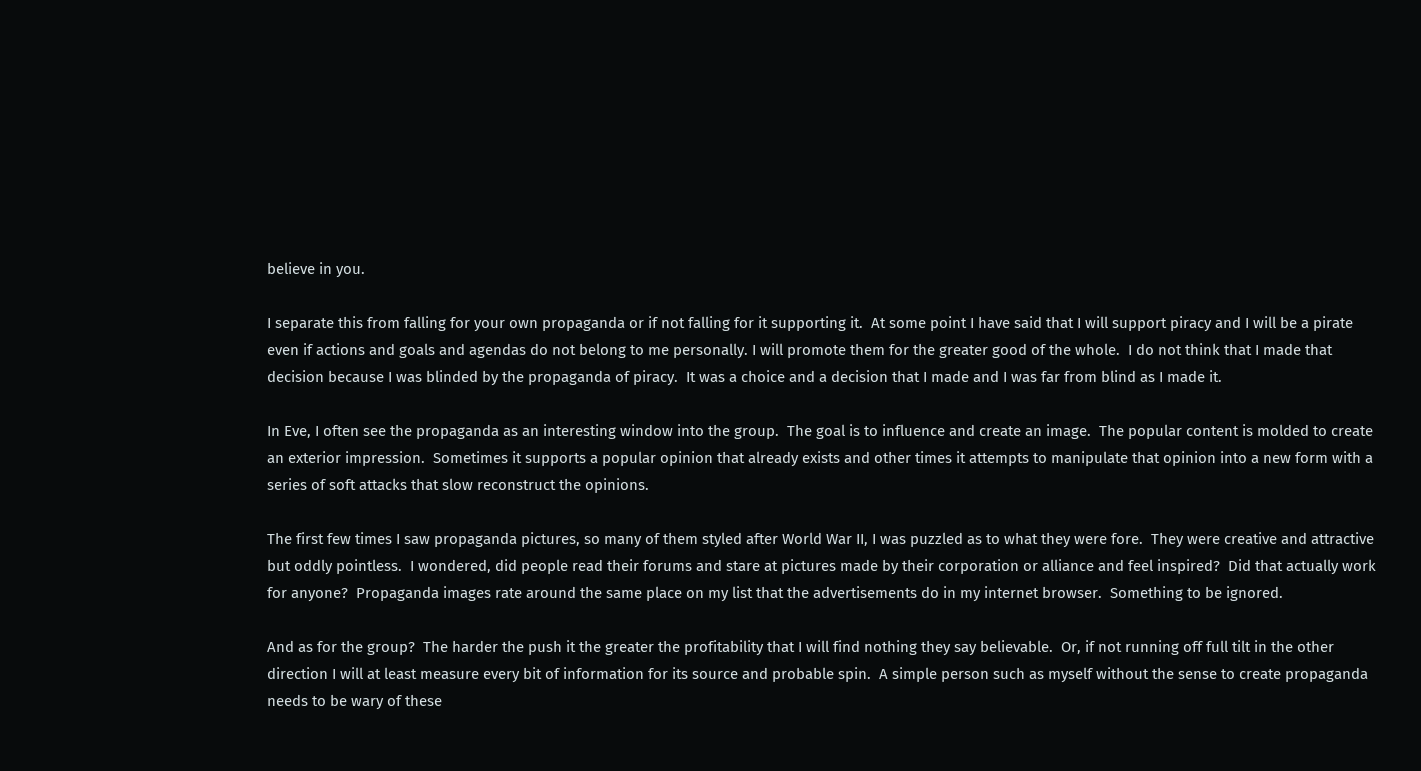believe in you.

I separate this from falling for your own propaganda or if not falling for it supporting it.  At some point I have said that I will support piracy and I will be a pirate even if actions and goals and agendas do not belong to me personally. I will promote them for the greater good of the whole.  I do not think that I made that decision because I was blinded by the propaganda of piracy.  It was a choice and a decision that I made and I was far from blind as I made it.

In Eve, I often see the propaganda as an interesting window into the group.  The goal is to influence and create an image.  The popular content is molded to create an exterior impression.  Sometimes it supports a popular opinion that already exists and other times it attempts to manipulate that opinion into a new form with a series of soft attacks that slow reconstruct the opinions.

The first few times I saw propaganda pictures, so many of them styled after World War II, I was puzzled as to what they were fore.  They were creative and attractive but oddly pointless.  I wondered, did people read their forums and stare at pictures made by their corporation or alliance and feel inspired?  Did that actually work for anyone?  Propaganda images rate around the same place on my list that the advertisements do in my internet browser.  Something to be ignored.

And as for the group?  The harder the push it the greater the profitability that I will find nothing they say believable.  Or, if not running off full tilt in the other direction I will at least measure every bit of information for its source and probable spin.  A simple person such as myself without the sense to create propaganda needs to be wary of these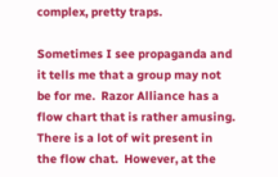complex, pretty traps.

Sometimes I see propaganda and it tells me that a group may not be for me.  Razor Alliance has a flow chart that is rather amusing.  There is a lot of wit present in the flow chat.  However, at the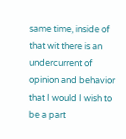same time, inside of that wit there is an undercurrent of opinion and behavior that I would I wish to be a part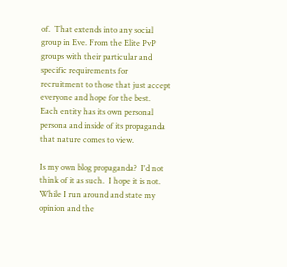of.  That extends into any social group in Eve. From the Elite PvP groups with their particular and specific requirements for recruitment to those that just accept everyone and hope for the best.  Each entity has its own personal persona and inside of its propaganda that nature comes to view.

Is my own blog propaganda?  I'd not think of it as such.  I hope it is not. While I run around and state my opinion and the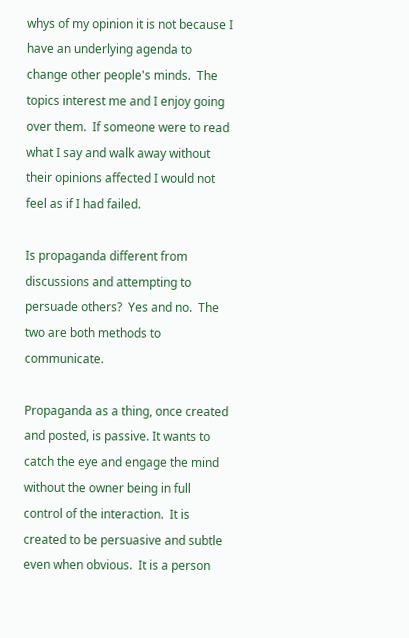whys of my opinion it is not because I have an underlying agenda to change other people's minds.  The topics interest me and I enjoy going over them.  If someone were to read what I say and walk away without their opinions affected I would not feel as if I had failed.

Is propaganda different from discussions and attempting to persuade others?  Yes and no.  The two are both methods to communicate.

Propaganda as a thing, once created and posted, is passive. It wants to catch the eye and engage the mind without the owner being in full control of the interaction.  It is created to be persuasive and subtle even when obvious.  It is a person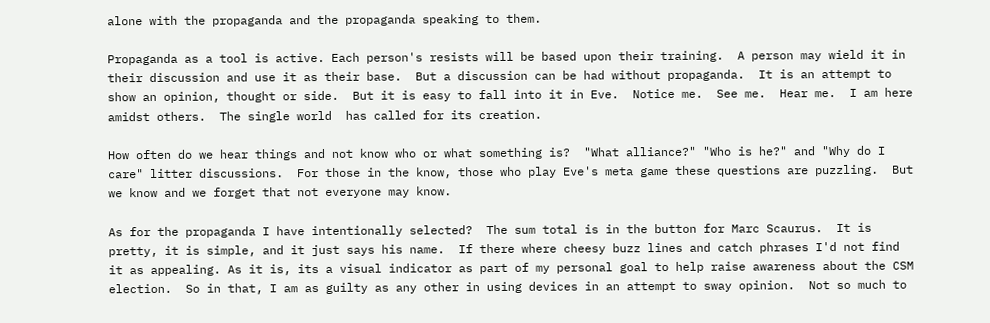alone with the propaganda and the propaganda speaking to them.

Propaganda as a tool is active. Each person's resists will be based upon their training.  A person may wield it in their discussion and use it as their base.  But a discussion can be had without propaganda.  It is an attempt to show an opinion, thought or side.  But it is easy to fall into it in Eve.  Notice me.  See me.  Hear me.  I am here amidst others.  The single world  has called for its creation.

How often do we hear things and not know who or what something is?  "What alliance?" "Who is he?" and "Why do I care" litter discussions.  For those in the know, those who play Eve's meta game these questions are puzzling.  But we know and we forget that not everyone may know.

As for the propaganda I have intentionally selected?  The sum total is in the button for Marc Scaurus.  It is pretty, it is simple, and it just says his name.  If there where cheesy buzz lines and catch phrases I'd not find it as appealing. As it is, its a visual indicator as part of my personal goal to help raise awareness about the CSM election.  So in that, I am as guilty as any other in using devices in an attempt to sway opinion.  Not so much to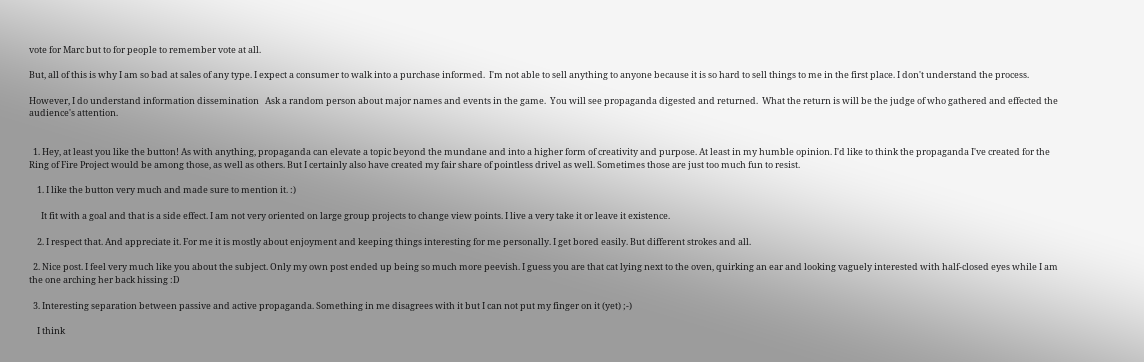vote for Marc but to for people to remember vote at all.

But, all of this is why I am so bad at sales of any type. I expect a consumer to walk into a purchase informed.  I'm not able to sell anything to anyone because it is so hard to sell things to me in the first place. I don't understand the process.

However, I do understand information dissemination   Ask a random person about major names and events in the game.  You will see propaganda digested and returned.  What the return is will be the judge of who gathered and effected the audience's attention.


  1. Hey, at least you like the button! As with anything, propaganda can elevate a topic beyond the mundane and into a higher form of creativity and purpose. At least in my humble opinion. I'd like to think the propaganda I've created for the Ring of Fire Project would be among those, as well as others. But I certainly also have created my fair share of pointless drivel as well. Sometimes those are just too much fun to resist.

    1. I like the button very much and made sure to mention it. :)

      It fit with a goal and that is a side effect. I am not very oriented on large group projects to change view points. I live a very take it or leave it existence.

    2. I respect that. And appreciate it. For me it is mostly about enjoyment and keeping things interesting for me personally. I get bored easily. But different strokes and all.

  2. Nice post. I feel very much like you about the subject. Only my own post ended up being so much more peevish. I guess you are that cat lying next to the oven, quirking an ear and looking vaguely interested with half-closed eyes while I am the one arching her back hissing :D

  3. Interesting separation between passive and active propaganda. Something in me disagrees with it but I can not put my finger on it (yet) ;-)

    I think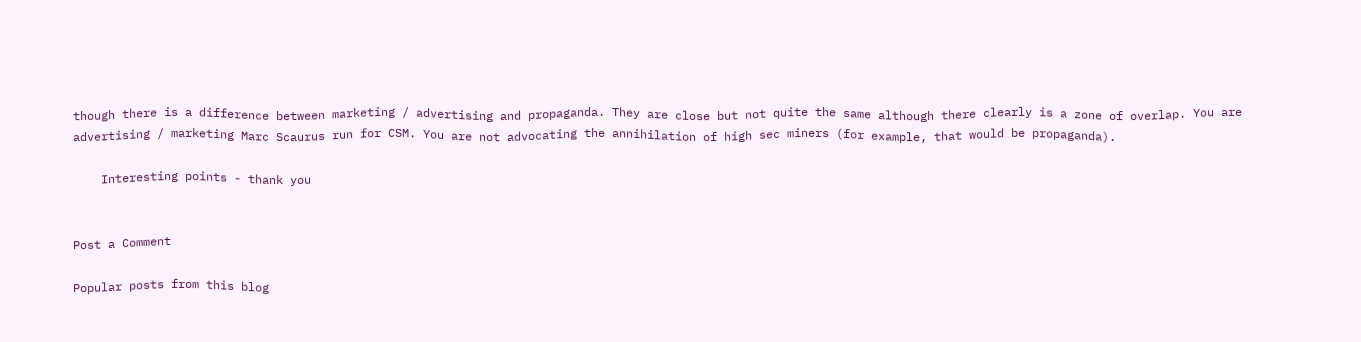though there is a difference between marketing / advertising and propaganda. They are close but not quite the same although there clearly is a zone of overlap. You are advertising / marketing Marc Scaurus run for CSM. You are not advocating the annihilation of high sec miners (for example, that would be propaganda).

    Interesting points - thank you


Post a Comment

Popular posts from this blog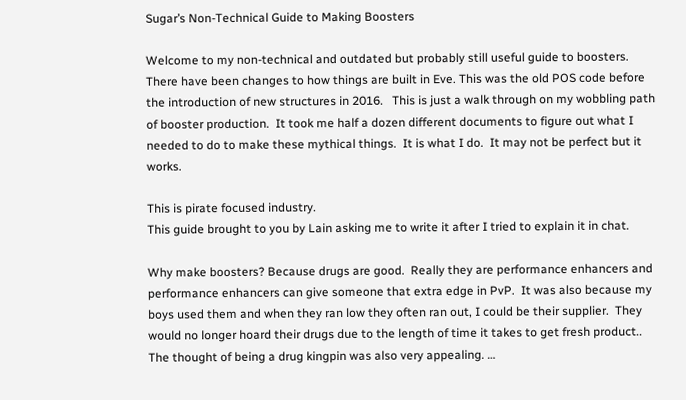Sugar’s Non-Technical Guide to Making Boosters

Welcome to my non-technical and outdated but probably still useful guide to boosters.  There have been changes to how things are built in Eve. This was the old POS code before the introduction of new structures in 2016.   This is just a walk through on my wobbling path of booster production.  It took me half a dozen different documents to figure out what I needed to do to make these mythical things.  It is what I do.  It may not be perfect but it works.

This is pirate focused industry.
This guide brought to you by Lain asking me to write it after I tried to explain it in chat.

Why make boosters? Because drugs are good.  Really they are performance enhancers and performance enhancers can give someone that extra edge in PvP.  It was also because my boys used them and when they ran low they often ran out, I could be their supplier.  They would no longer hoard their drugs due to the length of time it takes to get fresh product.. The thought of being a drug kingpin was also very appealing. …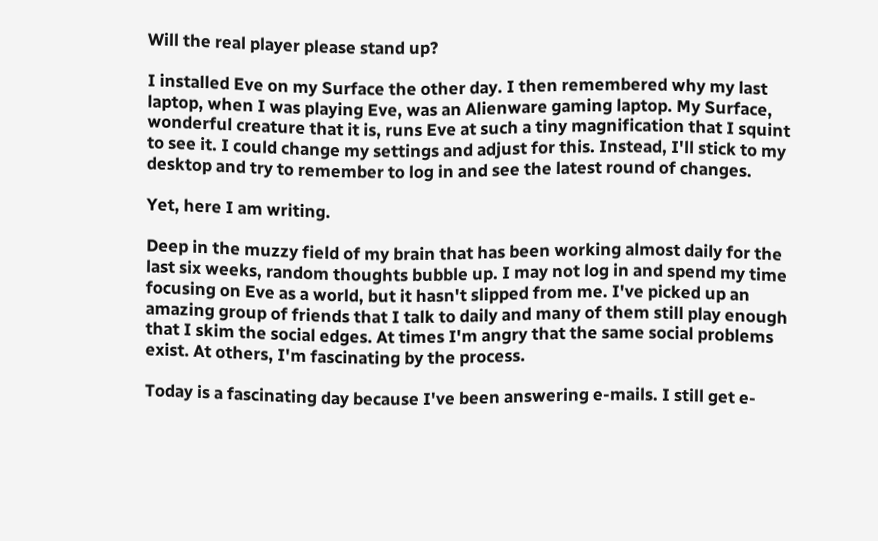Will the real player please stand up?

I installed Eve on my Surface the other day. I then remembered why my last laptop, when I was playing Eve, was an Alienware gaming laptop. My Surface, wonderful creature that it is, runs Eve at such a tiny magnification that I squint to see it. I could change my settings and adjust for this. Instead, I'll stick to my desktop and try to remember to log in and see the latest round of changes.

Yet, here I am writing.

Deep in the muzzy field of my brain that has been working almost daily for the last six weeks, random thoughts bubble up. I may not log in and spend my time focusing on Eve as a world, but it hasn't slipped from me. I've picked up an amazing group of friends that I talk to daily and many of them still play enough that I skim the social edges. At times I'm angry that the same social problems exist. At others, I'm fascinating by the process.

Today is a fascinating day because I've been answering e-mails. I still get e-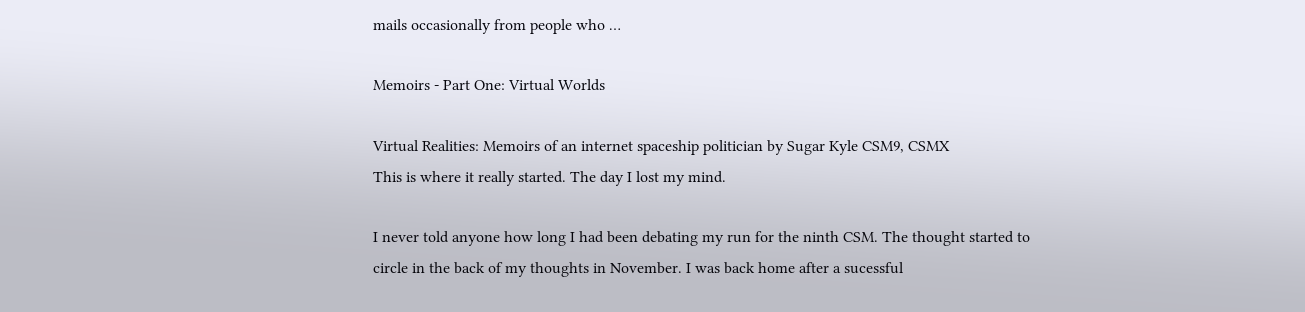mails occasionally from people who …

Memoirs - Part One: Virtual Worlds

Virtual Realities: Memoirs of an internet spaceship politician by Sugar Kyle CSM9, CSMX
This is where it really started. The day I lost my mind.

I never told anyone how long I had been debating my run for the ninth CSM. The thought started to circle in the back of my thoughts in November. I was back home after a sucessful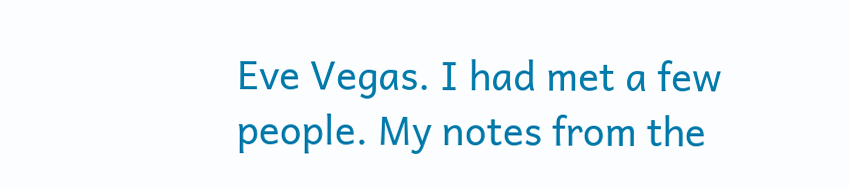Eve Vegas. I had met a few people. My notes from the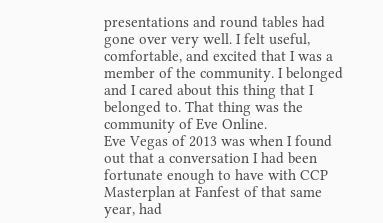presentations and round tables had gone over very well. I felt useful, comfortable, and excited that I was a member of the community. I belonged and I cared about this thing that I belonged to. That thing was the community of Eve Online.
Eve Vegas of 2013 was when I found out that a conversation I had been fortunate enough to have with CCP Masterplan at Fanfest of that same year, had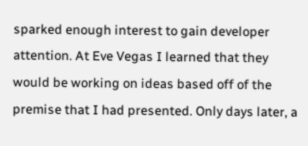sparked enough interest to gain developer attention. At Eve Vegas I learned that they would be working on ideas based off of the premise that I had presented. Only days later, a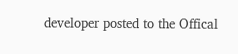developer posted to the Offical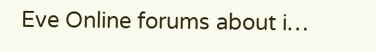Eve Online forums about i…